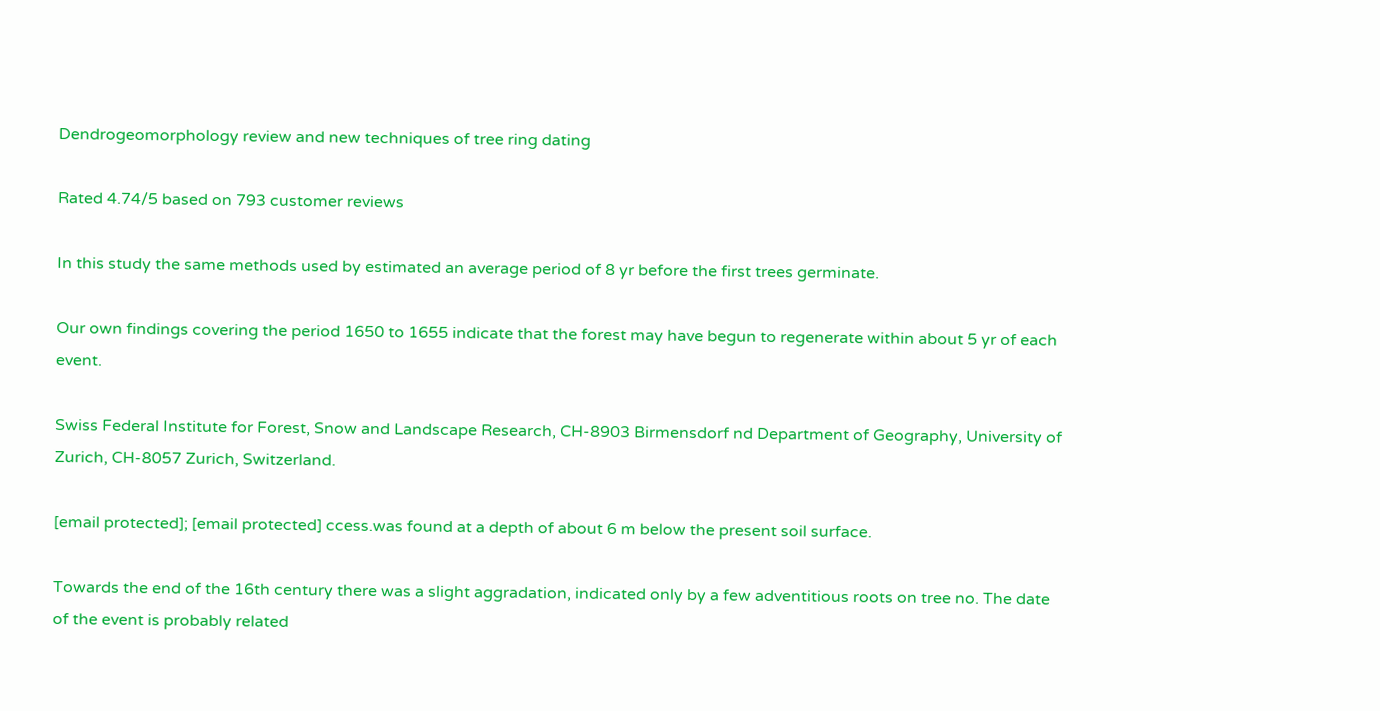Dendrogeomorphology review and new techniques of tree ring dating

Rated 4.74/5 based on 793 customer reviews

In this study the same methods used by estimated an average period of 8 yr before the first trees germinate.

Our own findings covering the period 1650 to 1655 indicate that the forest may have begun to regenerate within about 5 yr of each event.

Swiss Federal Institute for Forest, Snow and Landscape Research, CH-8903 Birmensdorf nd Department of Geography, University of Zurich, CH-8057 Zurich, Switzerland.

[email protected]; [email protected] ccess.was found at a depth of about 6 m below the present soil surface.

Towards the end of the 16th century there was a slight aggradation, indicated only by a few adventitious roots on tree no. The date of the event is probably related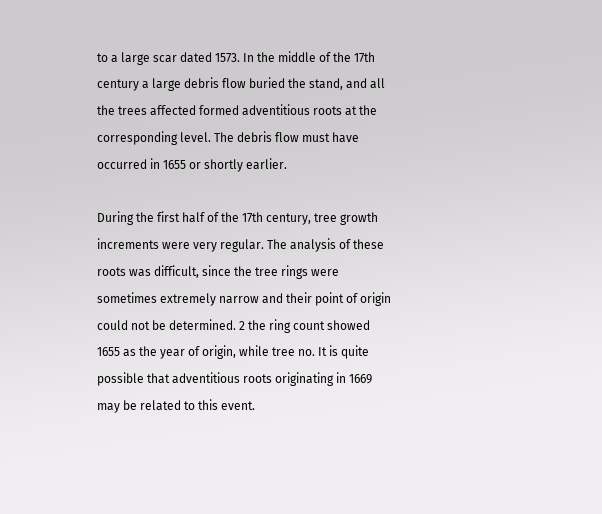to a large scar dated 1573. In the middle of the 17th century a large debris flow buried the stand, and all the trees affected formed adventitious roots at the corresponding level. The debris flow must have occurred in 1655 or shortly earlier.

During the first half of the 17th century, tree growth increments were very regular. The analysis of these roots was difficult, since the tree rings were sometimes extremely narrow and their point of origin could not be determined. 2 the ring count showed 1655 as the year of origin, while tree no. It is quite possible that adventitious roots originating in 1669 may be related to this event.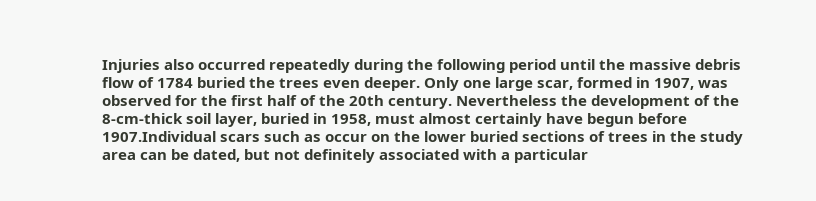Injuries also occurred repeatedly during the following period until the massive debris flow of 1784 buried the trees even deeper. Only one large scar, formed in 1907, was observed for the first half of the 20th century. Nevertheless the development of the 8-cm-thick soil layer, buried in 1958, must almost certainly have begun before 1907.Individual scars such as occur on the lower buried sections of trees in the study area can be dated, but not definitely associated with a particular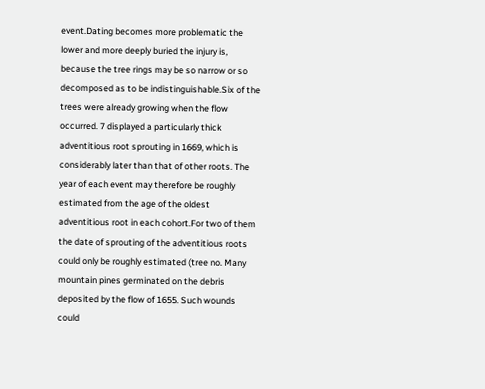event.Dating becomes more problematic the lower and more deeply buried the injury is, because the tree rings may be so narrow or so decomposed as to be indistinguishable.Six of the trees were already growing when the flow occurred. 7 displayed a particularly thick adventitious root sprouting in 1669, which is considerably later than that of other roots. The year of each event may therefore be roughly estimated from the age of the oldest adventitious root in each cohort.For two of them the date of sprouting of the adventitious roots could only be roughly estimated (tree no. Many mountain pines germinated on the debris deposited by the flow of 1655. Such wounds could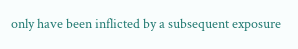only have been inflicted by a subsequent exposure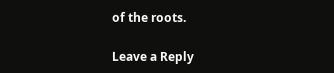of the roots.

Leave a Reply